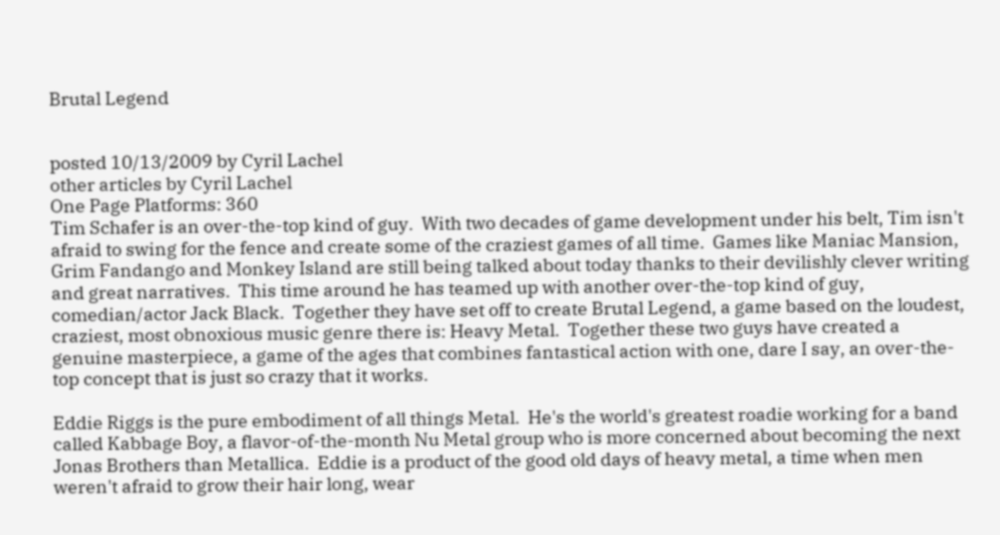Brutal Legend


posted 10/13/2009 by Cyril Lachel
other articles by Cyril Lachel
One Page Platforms: 360
Tim Schafer is an over-the-top kind of guy.  With two decades of game development under his belt, Tim isn't afraid to swing for the fence and create some of the craziest games of all time.  Games like Maniac Mansion, Grim Fandango and Monkey Island are still being talked about today thanks to their devilishly clever writing and great narratives.  This time around he has teamed up with another over-the-top kind of guy, comedian/actor Jack Black.  Together they have set off to create Brutal Legend, a game based on the loudest, craziest, most obnoxious music genre there is: Heavy Metal.  Together these two guys have created a genuine masterpiece, a game of the ages that combines fantastical action with one, dare I say, an over-the-top concept that is just so crazy that it works.

Eddie Riggs is the pure embodiment of all things Metal.  He's the world's greatest roadie working for a band called Kabbage Boy, a flavor-of-the-month Nu Metal group who is more concerned about becoming the next Jonas Brothers than Metallica.  Eddie is a product of the good old days of heavy metal, a time when men weren't afraid to grow their hair long, wear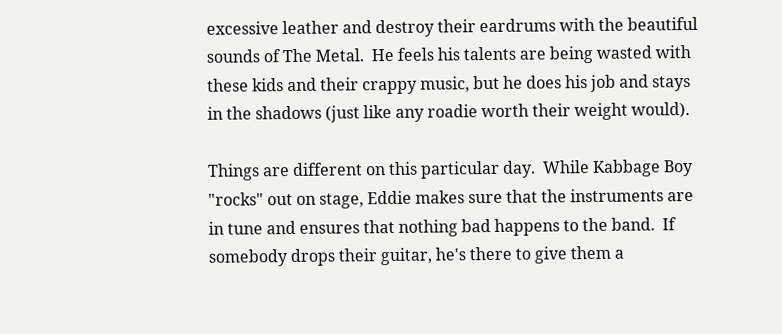excessive leather and destroy their eardrums with the beautiful sounds of The Metal.  He feels his talents are being wasted with these kids and their crappy music, but he does his job and stays in the shadows (just like any roadie worth their weight would).

Things are different on this particular day.  While Kabbage Boy "rocks" out on stage, Eddie makes sure that the instruments are in tune and ensures that nothing bad happens to the band.  If somebody drops their guitar, he's there to give them a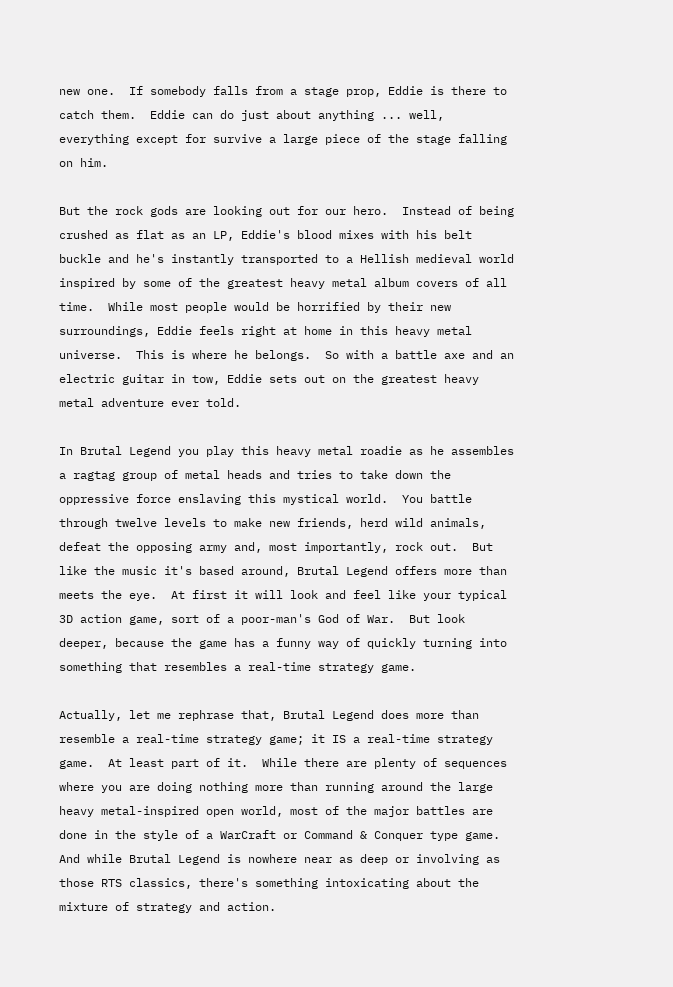new one.  If somebody falls from a stage prop, Eddie is there to catch them.  Eddie can do just about anything ... well, everything except for survive a large piece of the stage falling on him.

But the rock gods are looking out for our hero.  Instead of being crushed as flat as an LP, Eddie's blood mixes with his belt buckle and he's instantly transported to a Hellish medieval world inspired by some of the greatest heavy metal album covers of all time.  While most people would be horrified by their new surroundings, Eddie feels right at home in this heavy metal universe.  This is where he belongs.  So with a battle axe and an electric guitar in tow, Eddie sets out on the greatest heavy metal adventure ever told.

In Brutal Legend you play this heavy metal roadie as he assembles a ragtag group of metal heads and tries to take down the oppressive force enslaving this mystical world.  You battle through twelve levels to make new friends, herd wild animals, defeat the opposing army and, most importantly, rock out.  But like the music it's based around, Brutal Legend offers more than meets the eye.  At first it will look and feel like your typical 3D action game, sort of a poor-man's God of War.  But look deeper, because the game has a funny way of quickly turning into something that resembles a real-time strategy game.

Actually, let me rephrase that, Brutal Legend does more than resemble a real-time strategy game; it IS a real-time strategy game.  At least part of it.  While there are plenty of sequences where you are doing nothing more than running around the large heavy metal-inspired open world, most of the major battles are done in the style of a WarCraft or Command & Conquer type game.  And while Brutal Legend is nowhere near as deep or involving as those RTS classics, there's something intoxicating about the mixture of strategy and action.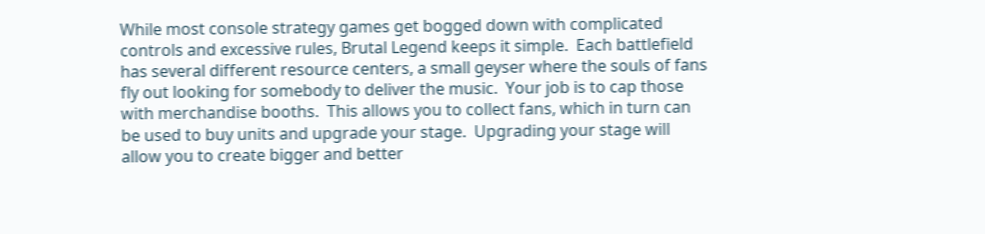While most console strategy games get bogged down with complicated controls and excessive rules, Brutal Legend keeps it simple.  Each battlefield has several different resource centers, a small geyser where the souls of fans fly out looking for somebody to deliver the music.  Your job is to cap those with merchandise booths.  This allows you to collect fans, which in turn can be used to buy units and upgrade your stage.  Upgrading your stage will allow you to create bigger and better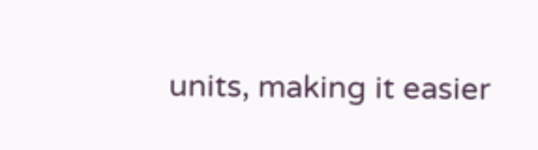units, making it easier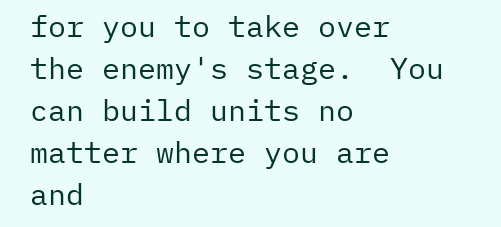for you to take over the enemy's stage.  You can build units no matter where you are and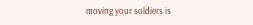moving your soldiers is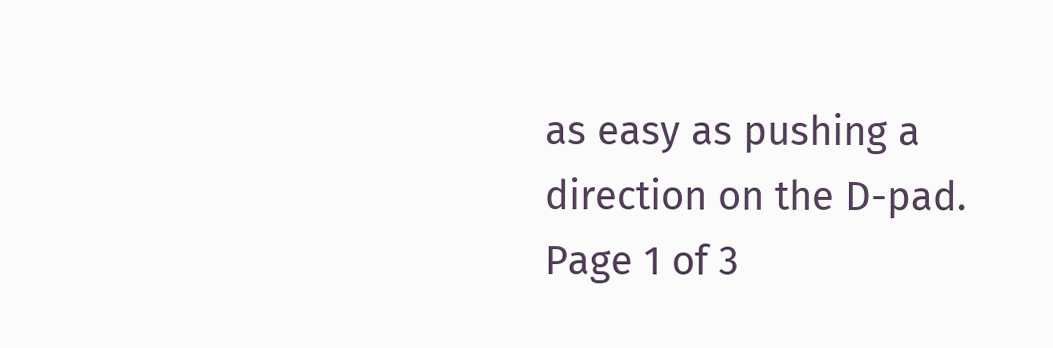as easy as pushing a direction on the D-pad.
Page 1 of 3